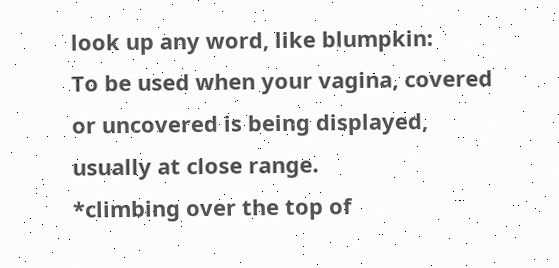look up any word, like blumpkin:
To be used when your vagina, covered or uncovered is being displayed, usually at close range.
*climbing over the top of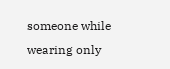someone while wearing only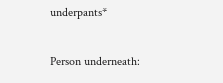underpants*

Person underneath: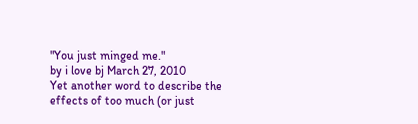"You just minged me."
by i love bj March 27, 2010
Yet another word to describe the effects of too much (or just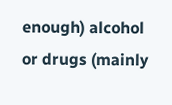enough) alcohol or drugs (mainly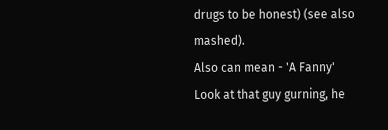drugs to be honest) (see also mashed).
Also can mean - 'A Fanny'
Look at that guy gurning, he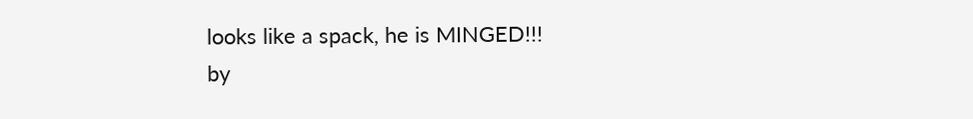looks like a spack, he is MINGED!!!
by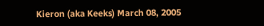Kieron (aka Keeks) March 08, 2005